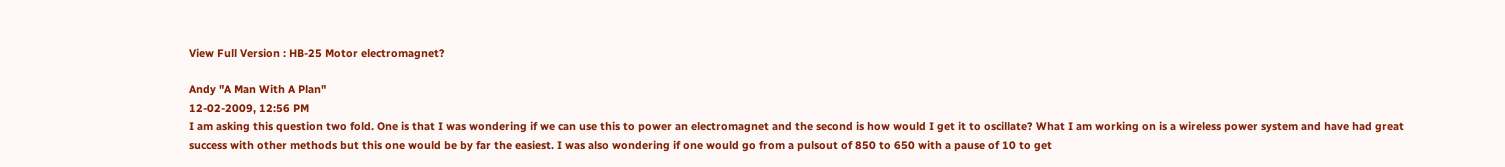View Full Version : HB-25 Motor electromagnet?

Andy "A Man With A Plan"
12-02-2009, 12:56 PM
I am asking this question two fold. One is that I was wondering if we can use this to power an electromagnet and the second is how would I get it to oscillate? What I am working on is a wireless power system and have had great success with other methods but this one would be by far the easiest. I was also wondering if one would go from a pulsout of 850 to 650 with a pause of 10 to get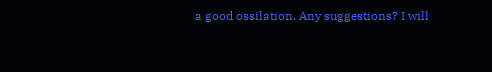a good ossilation. Any suggestions? I will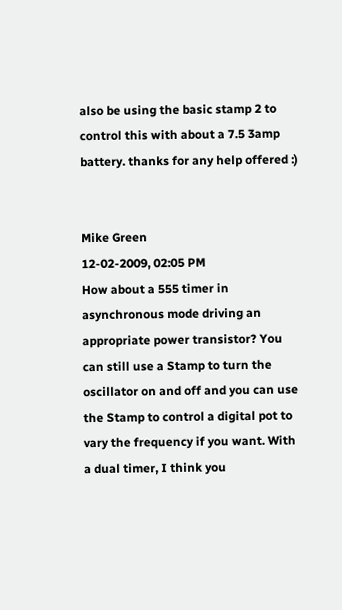also be using the basic stamp 2 to control this with about a 7.5 3amp battery. thanks for any help offered :)


Mike Green
12-02-2009, 02:05 PM
How about a 555 timer in asynchronous mode driving an appropriate power transistor? You can still use a Stamp to turn the oscillator on and off and you can use the Stamp to control a digital pot to vary the frequency if you want. With a dual timer, I think you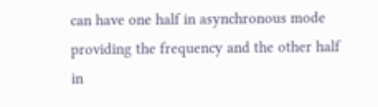can have one half in asynchronous mode providing the frequency and the other half in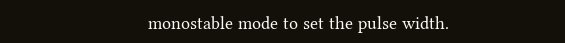monostable mode to set the pulse width.